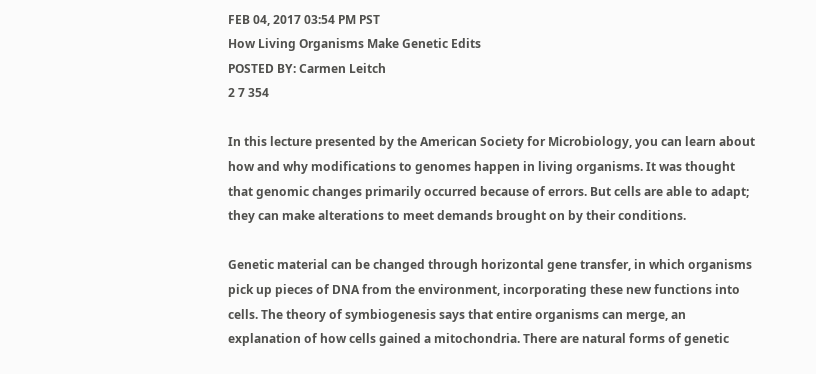FEB 04, 2017 03:54 PM PST
How Living Organisms Make Genetic Edits
POSTED BY: Carmen Leitch
2 7 354

In this lecture presented by the American Society for Microbiology, you can learn about how and why modifications to genomes happen in living organisms. It was thought that genomic changes primarily occurred because of errors. But cells are able to adapt; they can make alterations to meet demands brought on by their conditions.

Genetic material can be changed through horizontal gene transfer, in which organisms pick up pieces of DNA from the environment, incorporating these new functions into cells. The theory of symbiogenesis says that entire organisms can merge, an explanation of how cells gained a mitochondria. There are natural forms of genetic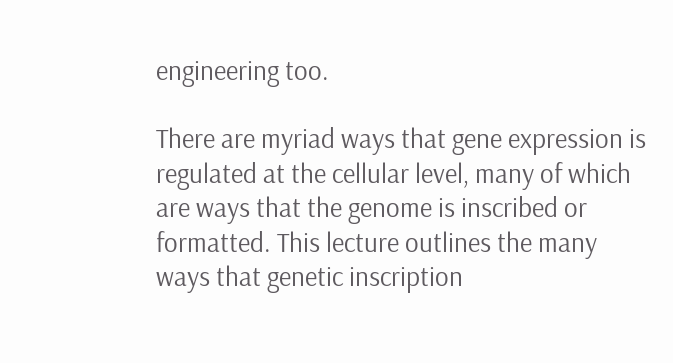engineering too.

There are myriad ways that gene expression is regulated at the cellular level, many of which are ways that the genome is inscribed or formatted. This lecture outlines the many ways that genetic inscription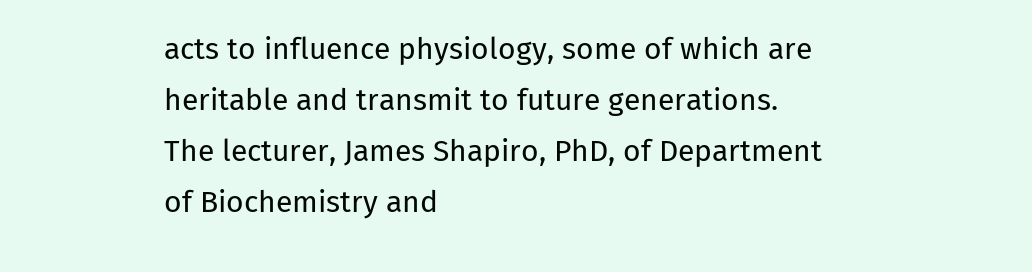acts to influence physiology, some of which are heritable and transmit to future generations. The lecturer, James Shapiro, PhD, of Department of Biochemistry and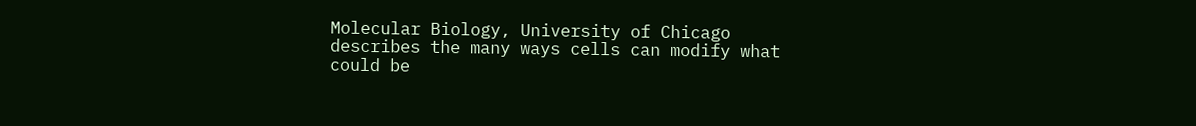Molecular Biology, University of Chicago describes the many ways cells can modify what could be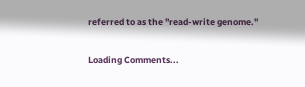referred to as the "read-write genome."

Loading Comments...